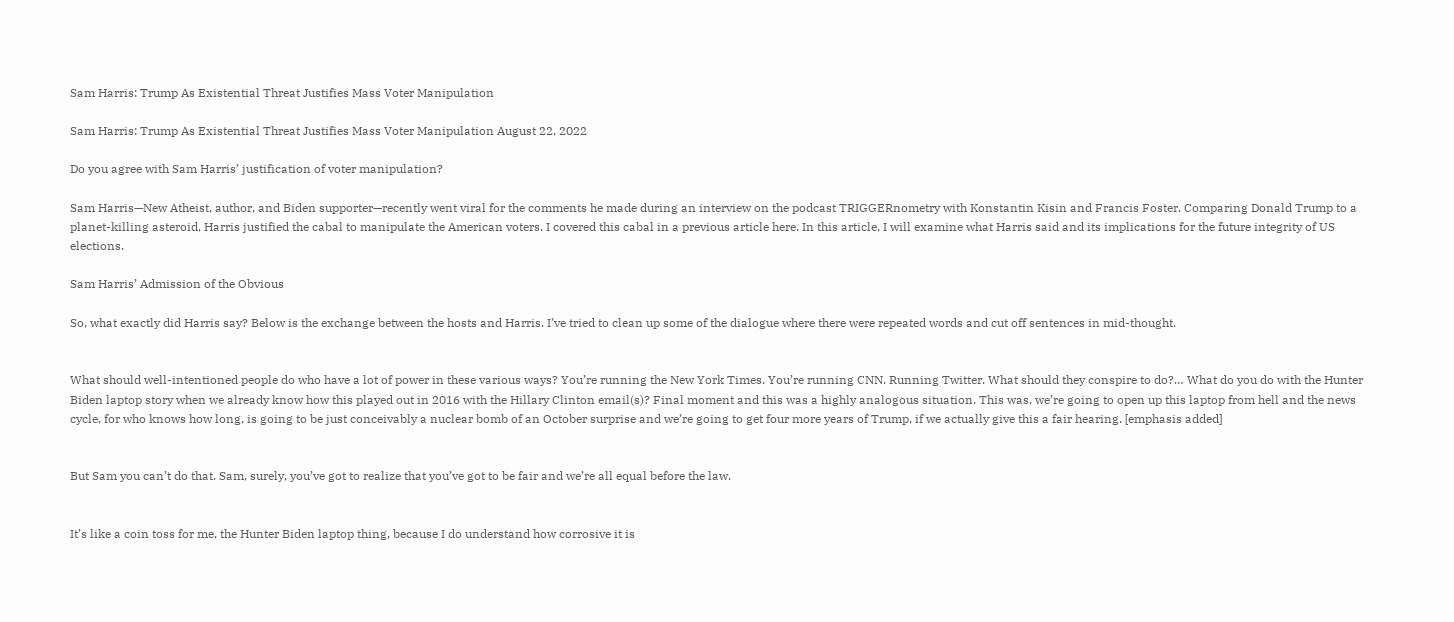Sam Harris: Trump As Existential Threat Justifies Mass Voter Manipulation

Sam Harris: Trump As Existential Threat Justifies Mass Voter Manipulation August 22, 2022

Do you agree with Sam Harris’ justification of voter manipulation?

Sam Harris—New Atheist, author, and Biden supporter—recently went viral for the comments he made during an interview on the podcast TRIGGERnometry with Konstantin Kisin and Francis Foster. Comparing Donald Trump to a planet-killing asteroid, Harris justified the cabal to manipulate the American voters. I covered this cabal in a previous article here. In this article, I will examine what Harris said and its implications for the future integrity of US elections.

Sam Harris’ Admission of the Obvious

So, what exactly did Harris say? Below is the exchange between the hosts and Harris. I’ve tried to clean up some of the dialogue where there were repeated words and cut off sentences in mid-thought.


What should well-intentioned people do who have a lot of power in these various ways? You’re running the New York Times. You’re running CNN. Running Twitter. What should they conspire to do?… What do you do with the Hunter Biden laptop story when we already know how this played out in 2016 with the Hillary Clinton email(s)? Final moment and this was a highly analogous situation. This was, we’re going to open up this laptop from hell and the news cycle, for who knows how long, is going to be just conceivably a nuclear bomb of an October surprise and we’re going to get four more years of Trump, if we actually give this a fair hearing. [emphasis added]


But Sam you can’t do that. Sam, surely, you’ve got to realize that you’ve got to be fair and we’re all equal before the law.


It’s like a coin toss for me, the Hunter Biden laptop thing, because I do understand how corrosive it is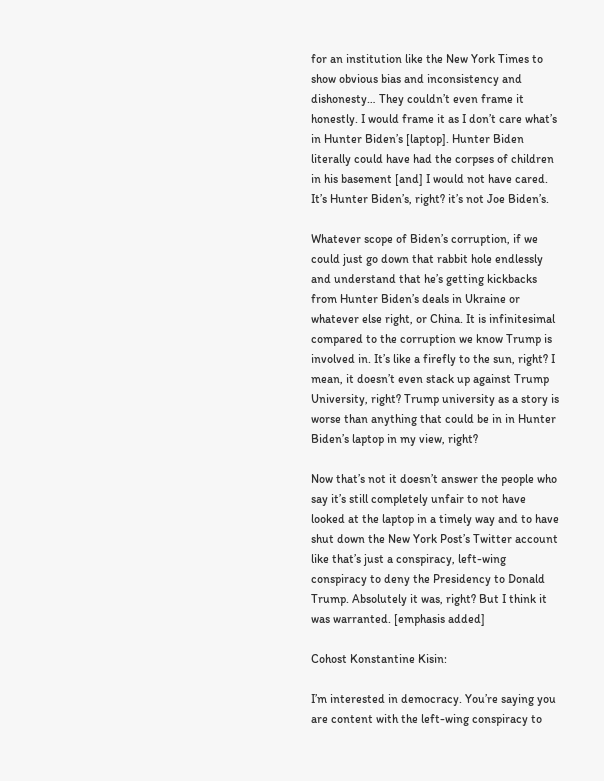for an institution like the New York Times to show obvious bias and inconsistency and dishonesty… They couldn’t even frame it honestly. I would frame it as I don’t care what’s in Hunter Biden’s [laptop]. Hunter Biden literally could have had the corpses of children in his basement [and] I would not have cared. It’s Hunter Biden’s, right? it’s not Joe Biden’s.

Whatever scope of Biden’s corruption, if we could just go down that rabbit hole endlessly and understand that he’s getting kickbacks from Hunter Biden’s deals in Ukraine or whatever else right, or China. It is infinitesimal compared to the corruption we know Trump is involved in. It’s like a firefly to the sun, right? I mean, it doesn’t even stack up against Trump University, right? Trump university as a story is worse than anything that could be in in Hunter Biden’s laptop in my view, right?

Now that’s not it doesn’t answer the people who say it’s still completely unfair to not have looked at the laptop in a timely way and to have shut down the New York Post’s Twitter account like that’s just a conspiracy, left-wing conspiracy to deny the Presidency to Donald Trump. Absolutely it was, right? But I think it was warranted. [emphasis added]

Cohost Konstantine Kisin:

I’m interested in democracy. You’re saying you are content with the left-wing conspiracy to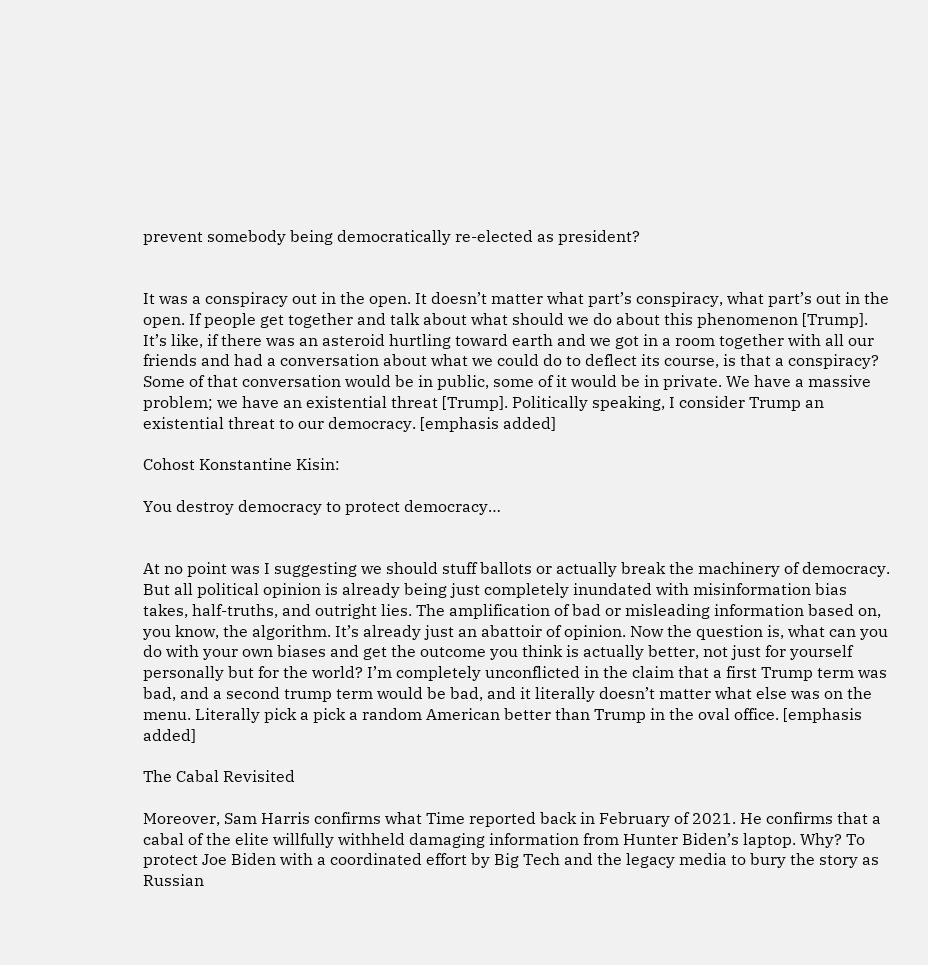prevent somebody being democratically re-elected as president?


It was a conspiracy out in the open. It doesn’t matter what part’s conspiracy, what part’s out in the open. If people get together and talk about what should we do about this phenomenon [Trump]. It’s like, if there was an asteroid hurtling toward earth and we got in a room together with all our friends and had a conversation about what we could do to deflect its course, is that a conspiracy? Some of that conversation would be in public, some of it would be in private. We have a massive problem; we have an existential threat [Trump]. Politically speaking, I consider Trump an existential threat to our democracy. [emphasis added]

Cohost Konstantine Kisin:

You destroy democracy to protect democracy…


At no point was I suggesting we should stuff ballots or actually break the machinery of democracy. But all political opinion is already being just completely inundated with misinformation bias takes, half-truths, and outright lies. The amplification of bad or misleading information based on, you know, the algorithm. It’s already just an abattoir of opinion. Now the question is, what can you do with your own biases and get the outcome you think is actually better, not just for yourself personally but for the world? I’m completely unconflicted in the claim that a first Trump term was bad, and a second trump term would be bad, and it literally doesn’t matter what else was on the menu. Literally pick a pick a random American better than Trump in the oval office. [emphasis added]

The Cabal Revisited

Moreover, Sam Harris confirms what Time reported back in February of 2021. He confirms that a cabal of the elite willfully withheld damaging information from Hunter Biden’s laptop. Why? To protect Joe Biden with a coordinated effort by Big Tech and the legacy media to bury the story as Russian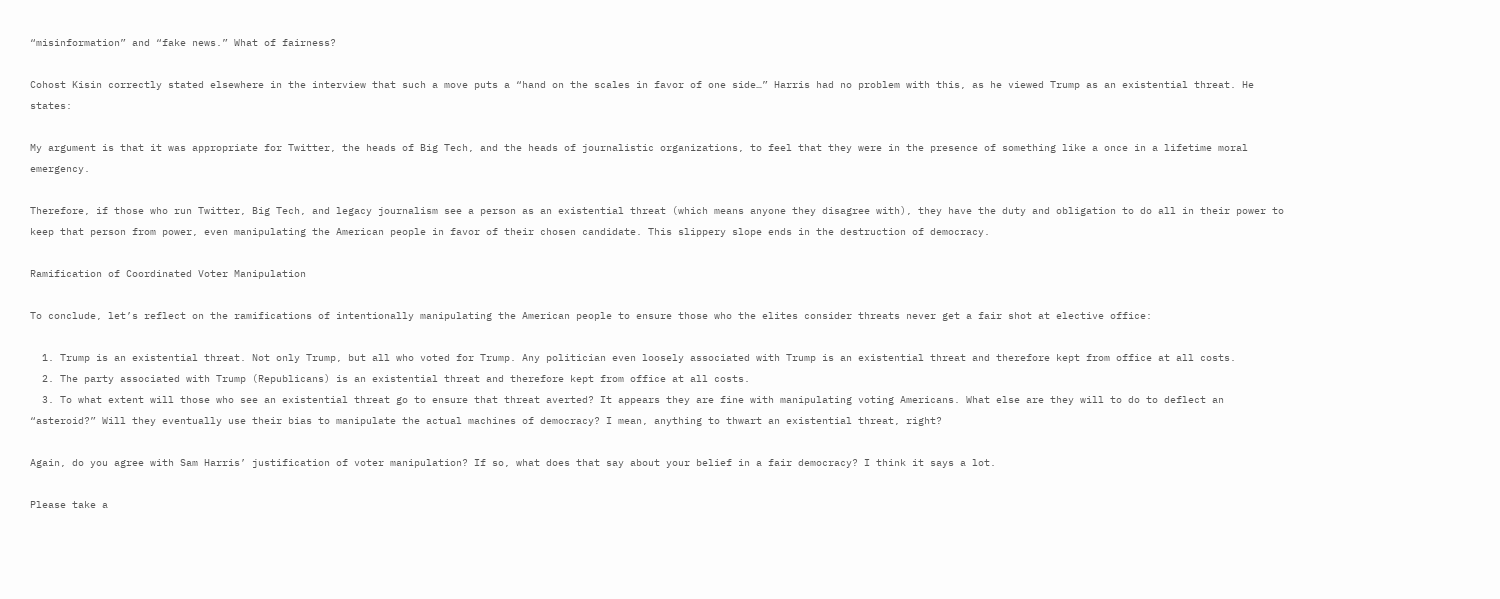“misinformation” and “fake news.” What of fairness?

Cohost Kisin correctly stated elsewhere in the interview that such a move puts a “hand on the scales in favor of one side…” Harris had no problem with this, as he viewed Trump as an existential threat. He states:

My argument is that it was appropriate for Twitter, the heads of Big Tech, and the heads of journalistic organizations, to feel that they were in the presence of something like a once in a lifetime moral emergency.

Therefore, if those who run Twitter, Big Tech, and legacy journalism see a person as an existential threat (which means anyone they disagree with), they have the duty and obligation to do all in their power to keep that person from power, even manipulating the American people in favor of their chosen candidate. This slippery slope ends in the destruction of democracy.

Ramification of Coordinated Voter Manipulation

To conclude, let’s reflect on the ramifications of intentionally manipulating the American people to ensure those who the elites consider threats never get a fair shot at elective office:

  1. Trump is an existential threat. Not only Trump, but all who voted for Trump. Any politician even loosely associated with Trump is an existential threat and therefore kept from office at all costs.
  2. The party associated with Trump (Republicans) is an existential threat and therefore kept from office at all costs.
  3. To what extent will those who see an existential threat go to ensure that threat averted? It appears they are fine with manipulating voting Americans. What else are they will to do to deflect an “asteroid?” Will they eventually use their bias to manipulate the actual machines of democracy? I mean, anything to thwart an existential threat, right?

Again, do you agree with Sam Harris’ justification of voter manipulation? If so, what does that say about your belief in a fair democracy? I think it says a lot.

Please take a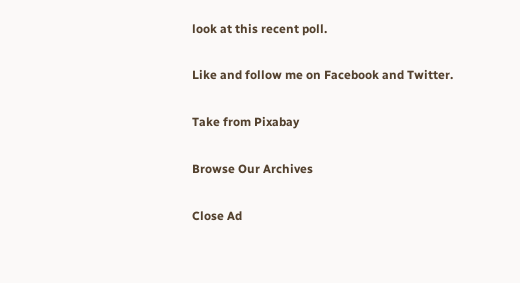look at this recent poll.

Like and follow me on Facebook and Twitter.

Take from Pixabay

Browse Our Archives

Close Ad